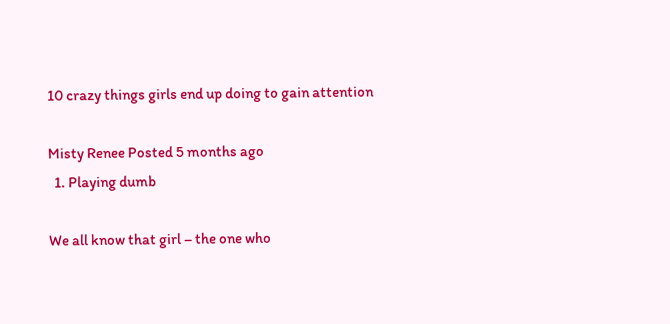10 crazy things girls end up doing to gain attention

Misty Renee Posted 5 months ago
  1. Playing dumb

We all know that girl – the one who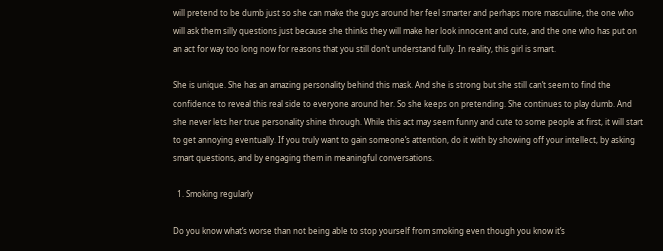will pretend to be dumb just so she can make the guys around her feel smarter and perhaps more masculine, the one who will ask them silly questions just because she thinks they will make her look innocent and cute, and the one who has put on an act for way too long now for reasons that you still don’t understand fully. In reality, this girl is smart.

She is unique. She has an amazing personality behind this mask. And she is strong but she still can’t seem to find the confidence to reveal this real side to everyone around her. So she keeps on pretending. She continues to play dumb. And she never lets her true personality shine through. While this act may seem funny and cute to some people at first, it will start to get annoying eventually. If you truly want to gain someone’s attention, do it with by showing off your intellect, by asking smart questions, and by engaging them in meaningful conversations.

  1. Smoking regularly

Do you know what’s worse than not being able to stop yourself from smoking even though you know it’s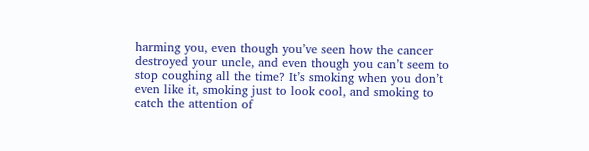harming you, even though you’ve seen how the cancer destroyed your uncle, and even though you can’t seem to stop coughing all the time? It’s smoking when you don’t even like it, smoking just to look cool, and smoking to catch the attention of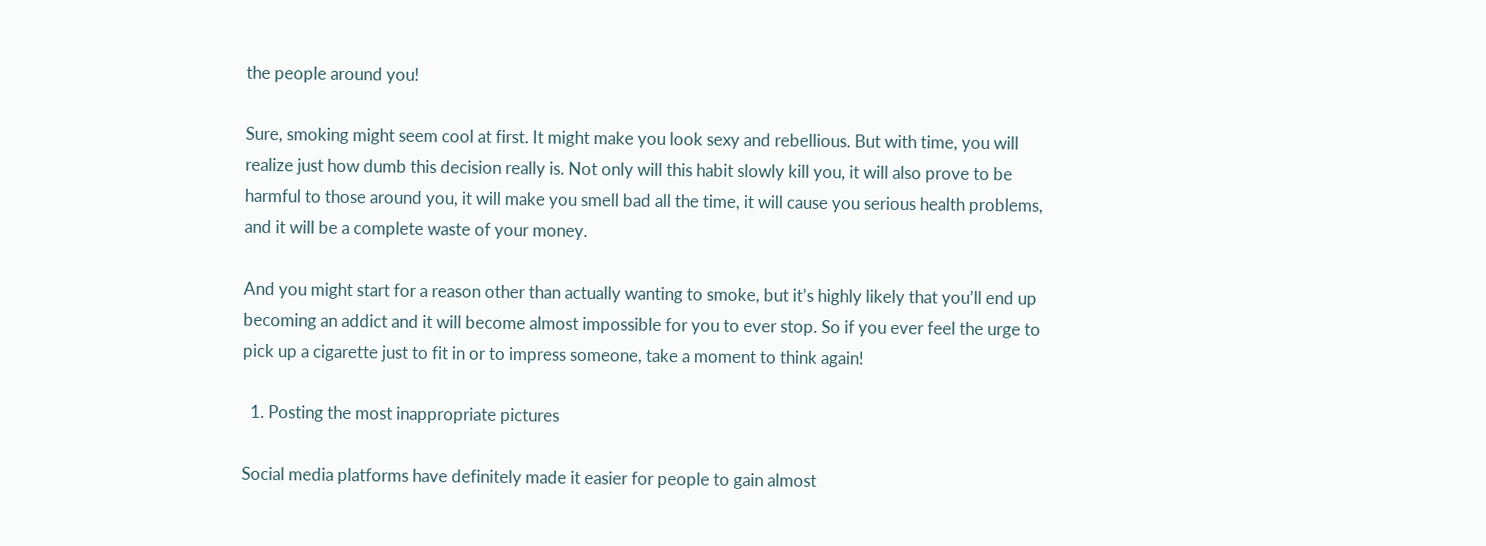the people around you!

Sure, smoking might seem cool at first. It might make you look sexy and rebellious. But with time, you will realize just how dumb this decision really is. Not only will this habit slowly kill you, it will also prove to be harmful to those around you, it will make you smell bad all the time, it will cause you serious health problems, and it will be a complete waste of your money.

And you might start for a reason other than actually wanting to smoke, but it’s highly likely that you’ll end up becoming an addict and it will become almost impossible for you to ever stop. So if you ever feel the urge to pick up a cigarette just to fit in or to impress someone, take a moment to think again!

  1. Posting the most inappropriate pictures

Social media platforms have definitely made it easier for people to gain almost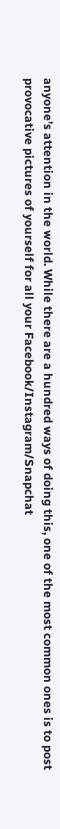anyone’s attention in the world. While there are a hundred ways of doing this, one of the most common ones is to post provocative pictures of yourself for all your Facebook/Instagram/Snapchat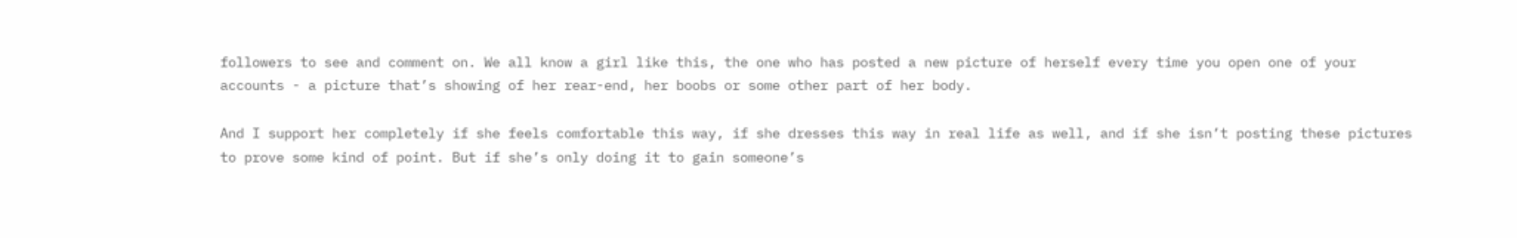followers to see and comment on. We all know a girl like this, the one who has posted a new picture of herself every time you open one of your accounts - a picture that’s showing of her rear-end, her boobs or some other part of her body.

And I support her completely if she feels comfortable this way, if she dresses this way in real life as well, and if she isn’t posting these pictures to prove some kind of point. But if she’s only doing it to gain someone’s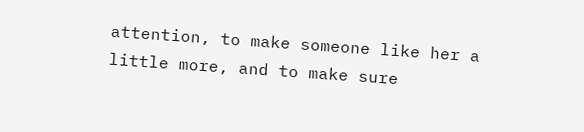attention, to make someone like her a little more, and to make sure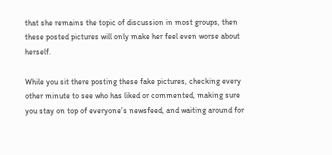that she remains the topic of discussion in most groups, then these posted pictures will only make her feel even worse about herself.

While you sit there posting these fake pictures, checking every other minute to see who has liked or commented, making sure you stay on top of everyone’s newsfeed, and waiting around for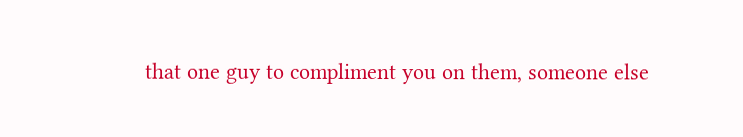that one guy to compliment you on them, someone else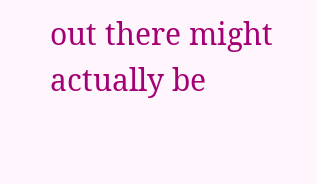out there might actually be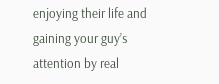enjoying their life and gaining your guy’s attention by real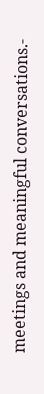meetings and meaningful conversations.-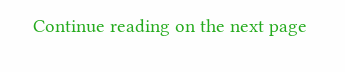Continue reading on the next page